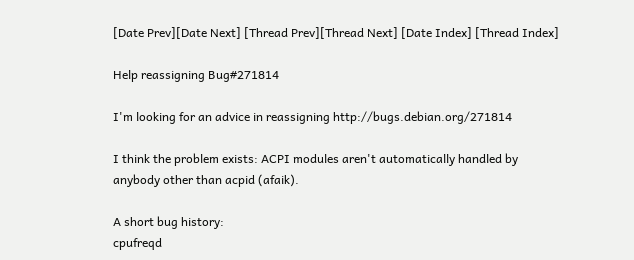[Date Prev][Date Next] [Thread Prev][Thread Next] [Date Index] [Thread Index]

Help reassigning Bug#271814

I'm looking for an advice in reassigning http://bugs.debian.org/271814

I think the problem exists: ACPI modules aren't automatically handled by
anybody other than acpid (afaik).

A short bug history:
cpufreqd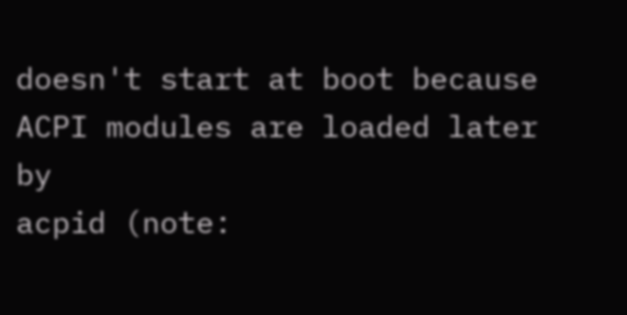doesn't start at boot because ACPI modules are loaded later by
acpid (note: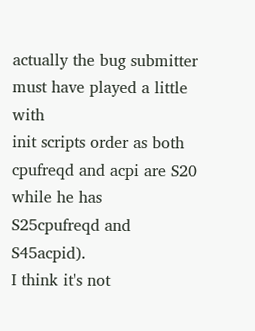actually the bug submitter must have played a little with
init scripts order as both cpufreqd and acpi are S20 while he has
S25cpufreqd and S45acpid).
I think it's not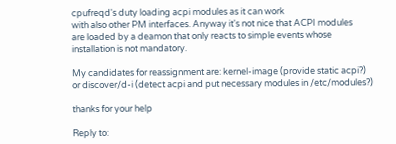cpufreqd's duty loading acpi modules as it can work
with also other PM interfaces. Anyway it's not nice that ACPI modules
are loaded by a deamon that only reacts to simple events whose
installation is not mandatory.

My candidates for reassignment are: kernel-image (provide static acpi?)
or discover/d-i (detect acpi and put necessary modules in /etc/modules?)

thanks for your help

Reply to: